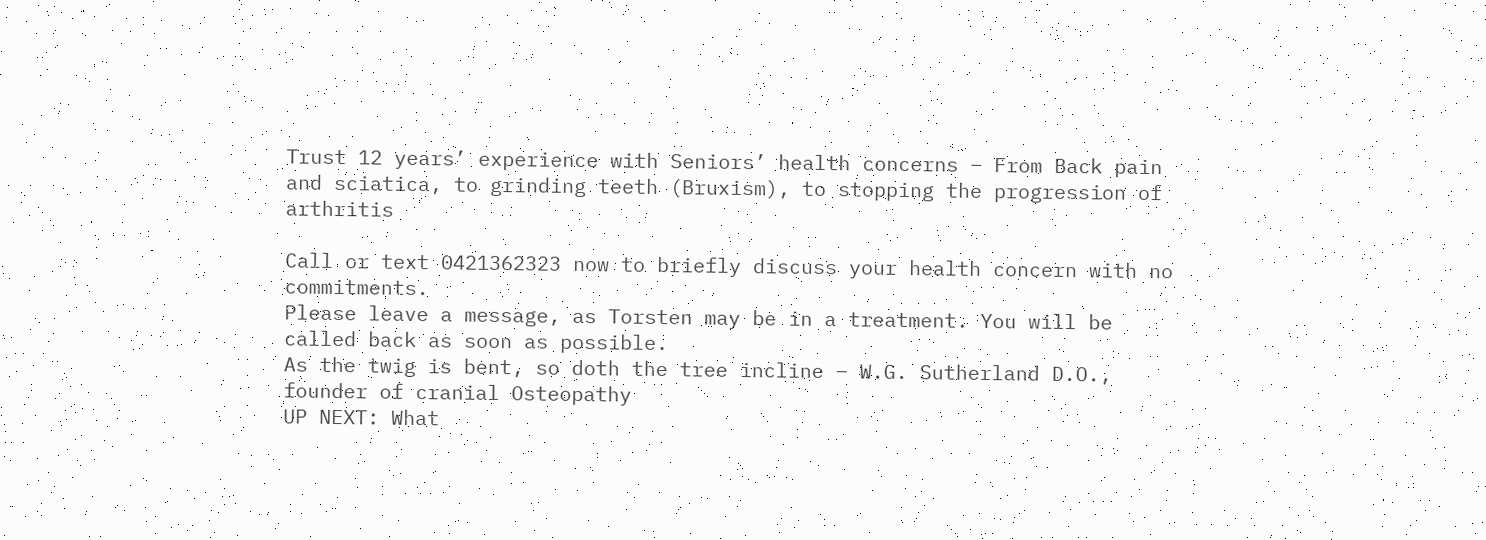Trust 12 years’ experience with Seniors’ health concerns – From Back pain and sciatica, to grinding teeth (Bruxism), to stopping the progression of arthritis

Call or text 0421362323 now to briefly discuss your health concern with no commitments.
Please leave a message, as Torsten may be in a treatment. You will be called back as soon as possible.
As the twig is bent, so doth the tree incline – W.G. Sutherland D.O., founder of cranial Osteopathy
UP NEXT: What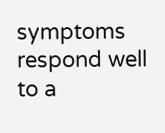symptoms respond well to a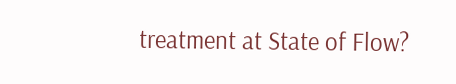treatment at State of Flow?